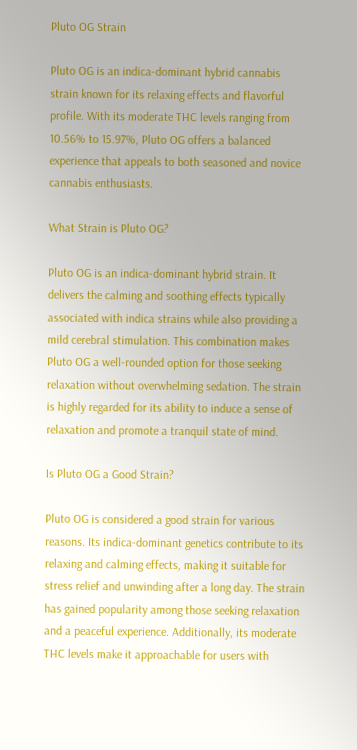Pluto OG Strain

Pluto OG is an indica-dominant hybrid cannabis strain known for its relaxing effects and flavorful profile. With its moderate THC levels ranging from 10.56% to 15.97%, Pluto OG offers a balanced experience that appeals to both seasoned and novice cannabis enthusiasts.

What Strain is Pluto OG?

Pluto OG is an indica-dominant hybrid strain. It delivers the calming and soothing effects typically associated with indica strains while also providing a mild cerebral stimulation. This combination makes Pluto OG a well-rounded option for those seeking relaxation without overwhelming sedation. The strain is highly regarded for its ability to induce a sense of relaxation and promote a tranquil state of mind.

Is Pluto OG a Good Strain?

Pluto OG is considered a good strain for various reasons. Its indica-dominant genetics contribute to its relaxing and calming effects, making it suitable for stress relief and unwinding after a long day. The strain has gained popularity among those seeking relaxation and a peaceful experience. Additionally, its moderate THC levels make it approachable for users with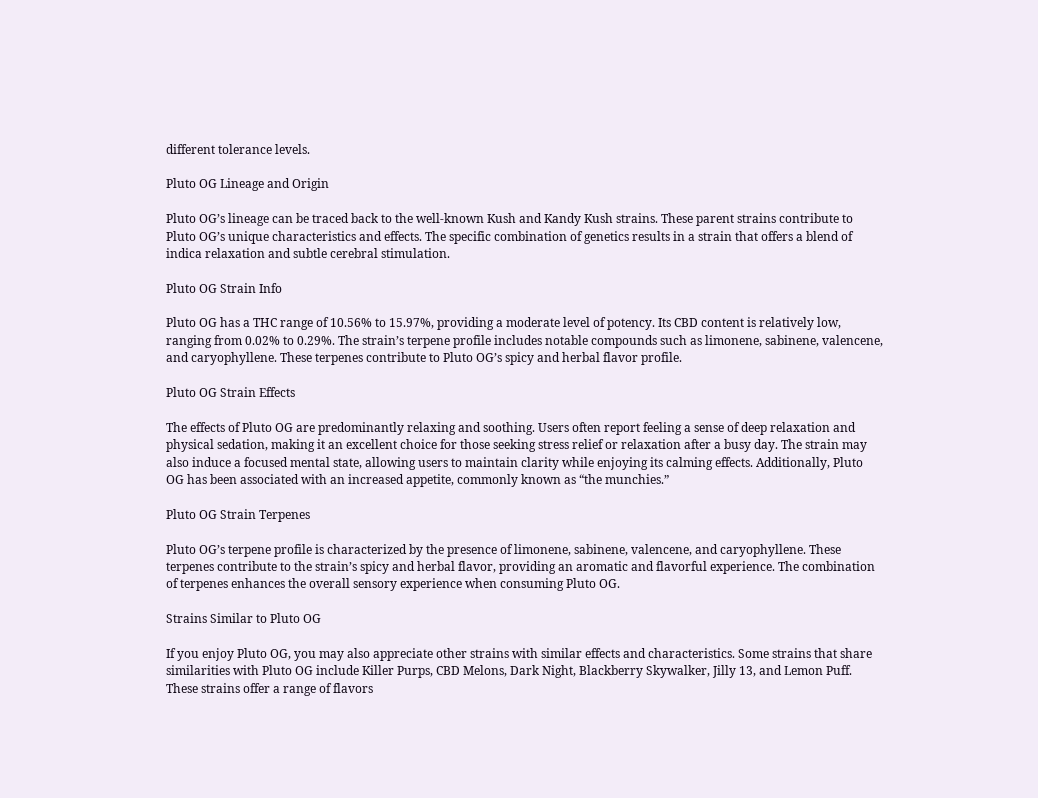different tolerance levels.

Pluto OG Lineage and Origin

Pluto OG’s lineage can be traced back to the well-known Kush and Kandy Kush strains. These parent strains contribute to Pluto OG’s unique characteristics and effects. The specific combination of genetics results in a strain that offers a blend of indica relaxation and subtle cerebral stimulation.

Pluto OG Strain Info

Pluto OG has a THC range of 10.56% to 15.97%, providing a moderate level of potency. Its CBD content is relatively low, ranging from 0.02% to 0.29%. The strain’s terpene profile includes notable compounds such as limonene, sabinene, valencene, and caryophyllene. These terpenes contribute to Pluto OG’s spicy and herbal flavor profile.

Pluto OG Strain Effects

The effects of Pluto OG are predominantly relaxing and soothing. Users often report feeling a sense of deep relaxation and physical sedation, making it an excellent choice for those seeking stress relief or relaxation after a busy day. The strain may also induce a focused mental state, allowing users to maintain clarity while enjoying its calming effects. Additionally, Pluto OG has been associated with an increased appetite, commonly known as “the munchies.”

Pluto OG Strain Terpenes

Pluto OG’s terpene profile is characterized by the presence of limonene, sabinene, valencene, and caryophyllene. These terpenes contribute to the strain’s spicy and herbal flavor, providing an aromatic and flavorful experience. The combination of terpenes enhances the overall sensory experience when consuming Pluto OG.

Strains Similar to Pluto OG

If you enjoy Pluto OG, you may also appreciate other strains with similar effects and characteristics. Some strains that share similarities with Pluto OG include Killer Purps, CBD Melons, Dark Night, Blackberry Skywalker, Jilly 13, and Lemon Puff. These strains offer a range of flavors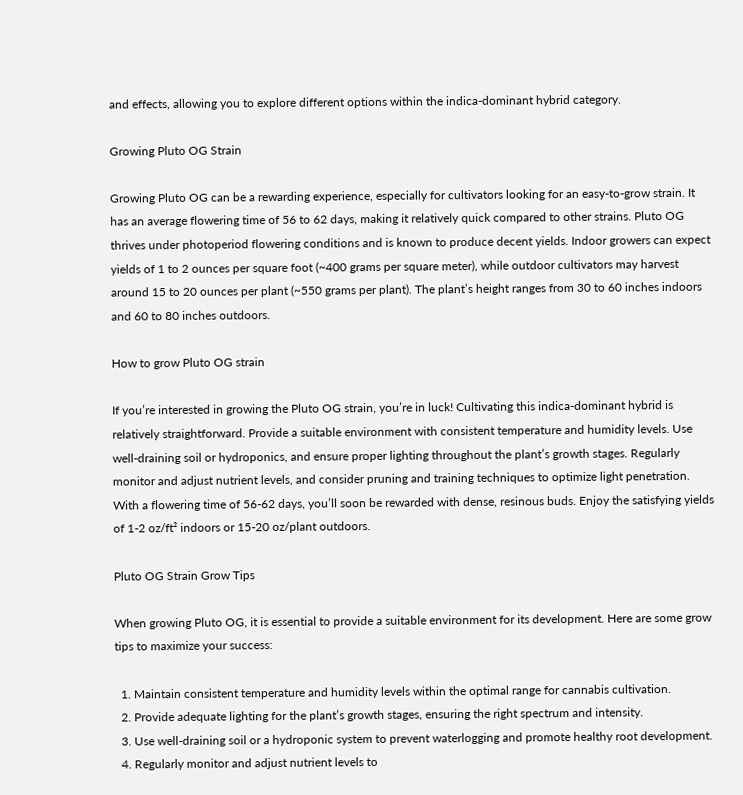and effects, allowing you to explore different options within the indica-dominant hybrid category.

Growing Pluto OG Strain

Growing Pluto OG can be a rewarding experience, especially for cultivators looking for an easy-to-grow strain. It has an average flowering time of 56 to 62 days, making it relatively quick compared to other strains. Pluto OG thrives under photoperiod flowering conditions and is known to produce decent yields. Indoor growers can expect yields of 1 to 2 ounces per square foot (~400 grams per square meter), while outdoor cultivators may harvest around 15 to 20 ounces per plant (~550 grams per plant). The plant’s height ranges from 30 to 60 inches indoors and 60 to 80 inches outdoors.

How to grow Pluto OG strain

If you’re interested in growing the Pluto OG strain, you’re in luck! Cultivating this indica-dominant hybrid is relatively straightforward. Provide a suitable environment with consistent temperature and humidity levels. Use well-draining soil or hydroponics, and ensure proper lighting throughout the plant’s growth stages. Regularly monitor and adjust nutrient levels, and consider pruning and training techniques to optimize light penetration. With a flowering time of 56-62 days, you’ll soon be rewarded with dense, resinous buds. Enjoy the satisfying yields of 1-2 oz/ft² indoors or 15-20 oz/plant outdoors.

Pluto OG Strain Grow Tips

When growing Pluto OG, it is essential to provide a suitable environment for its development. Here are some grow tips to maximize your success:

  1. Maintain consistent temperature and humidity levels within the optimal range for cannabis cultivation.
  2. Provide adequate lighting for the plant’s growth stages, ensuring the right spectrum and intensity.
  3. Use well-draining soil or a hydroponic system to prevent waterlogging and promote healthy root development.
  4. Regularly monitor and adjust nutrient levels to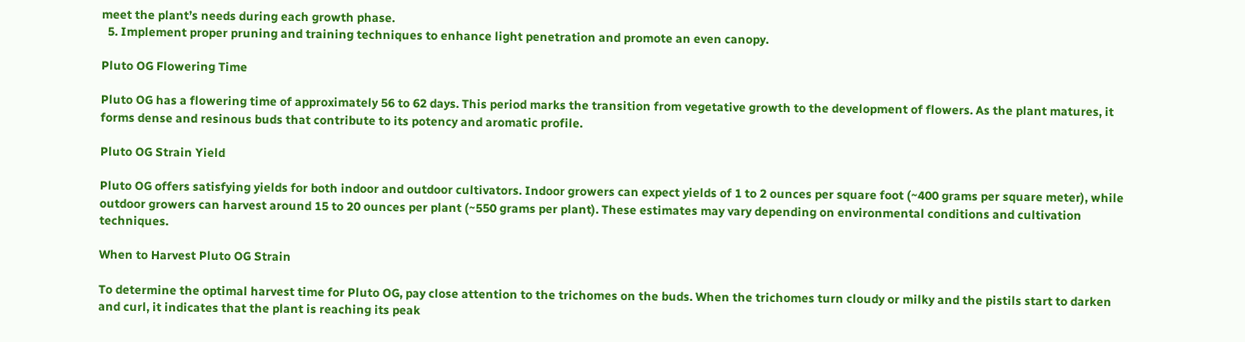meet the plant’s needs during each growth phase.
  5. Implement proper pruning and training techniques to enhance light penetration and promote an even canopy.

Pluto OG Flowering Time

Pluto OG has a flowering time of approximately 56 to 62 days. This period marks the transition from vegetative growth to the development of flowers. As the plant matures, it forms dense and resinous buds that contribute to its potency and aromatic profile.

Pluto OG Strain Yield

Pluto OG offers satisfying yields for both indoor and outdoor cultivators. Indoor growers can expect yields of 1 to 2 ounces per square foot (~400 grams per square meter), while outdoor growers can harvest around 15 to 20 ounces per plant (~550 grams per plant). These estimates may vary depending on environmental conditions and cultivation techniques.

When to Harvest Pluto OG Strain

To determine the optimal harvest time for Pluto OG, pay close attention to the trichomes on the buds. When the trichomes turn cloudy or milky and the pistils start to darken and curl, it indicates that the plant is reaching its peak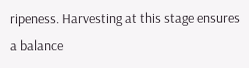ripeness. Harvesting at this stage ensures a balance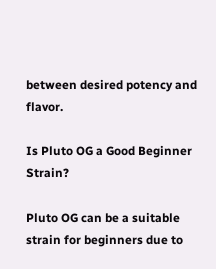between desired potency and flavor.

Is Pluto OG a Good Beginner Strain?

Pluto OG can be a suitable strain for beginners due to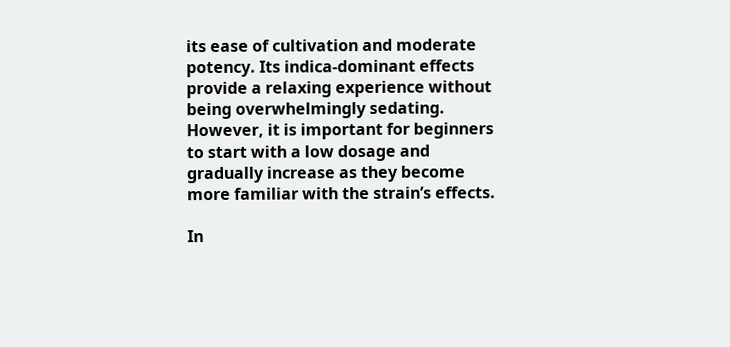its ease of cultivation and moderate potency. Its indica-dominant effects provide a relaxing experience without being overwhelmingly sedating. However, it is important for beginners to start with a low dosage and gradually increase as they become more familiar with the strain’s effects.

In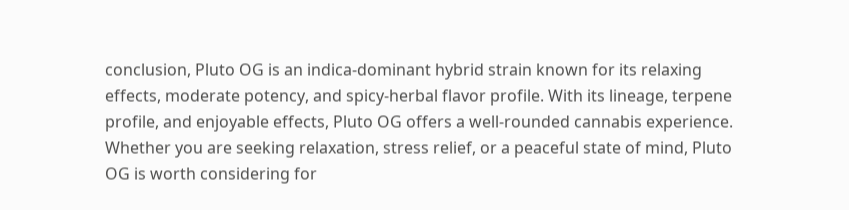conclusion, Pluto OG is an indica-dominant hybrid strain known for its relaxing effects, moderate potency, and spicy-herbal flavor profile. With its lineage, terpene profile, and enjoyable effects, Pluto OG offers a well-rounded cannabis experience. Whether you are seeking relaxation, stress relief, or a peaceful state of mind, Pluto OG is worth considering for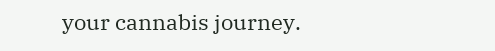your cannabis journey.